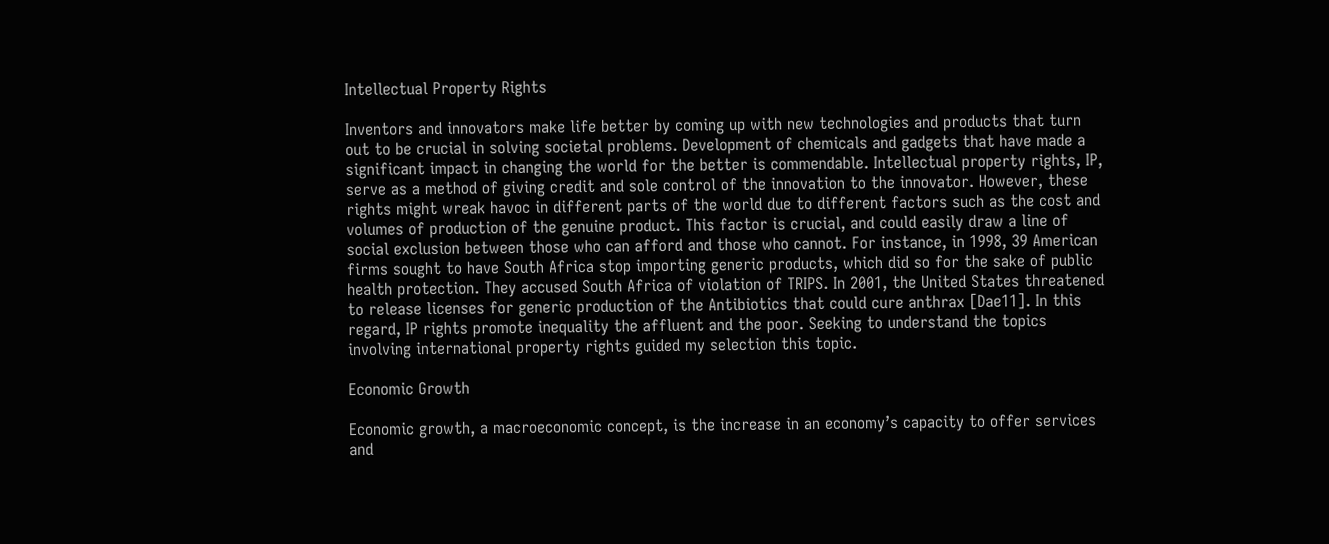Intellectual Property Rights

Inventors and innovators make life better by coming up with new technologies and products that turn out to be crucial in solving societal problems. Development of chemicals and gadgets that have made a significant impact in changing the world for the better is commendable. Intellectual property rights, IP, serve as a method of giving credit and sole control of the innovation to the innovator. However, these rights might wreak havoc in different parts of the world due to different factors such as the cost and volumes of production of the genuine product. This factor is crucial, and could easily draw a line of social exclusion between those who can afford and those who cannot. For instance, in 1998, 39 American firms sought to have South Africa stop importing generic products, which did so for the sake of public health protection. They accused South Africa of violation of TRIPS. In 2001, the United States threatened to release licenses for generic production of the Antibiotics that could cure anthrax [Dae11]. In this regard, IP rights promote inequality the affluent and the poor. Seeking to understand the topics involving international property rights guided my selection this topic.

Economic Growth

Economic growth, a macroeconomic concept, is the increase in an economy’s capacity to offer services and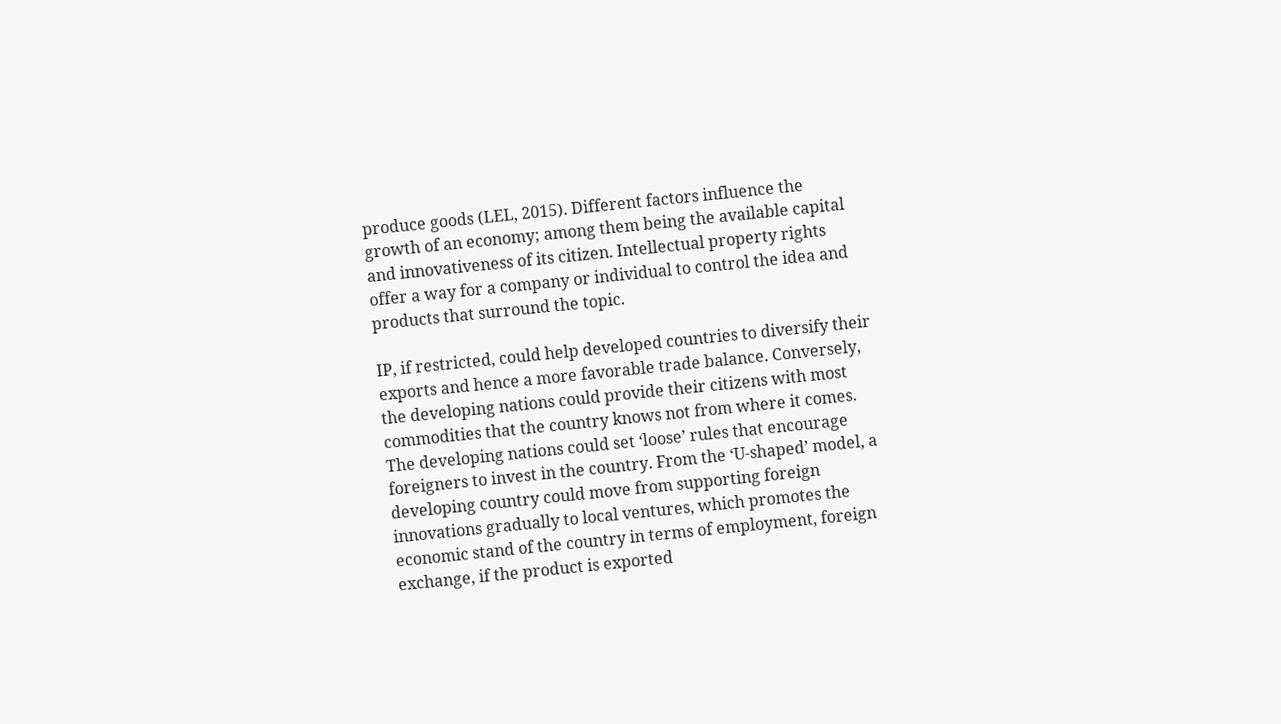produce goods (LEL, 2015). Different factors influence the growth of an economy; among them being the available capital and innovativeness of its citizen. Intellectual property rights offer a way for a company or individual to control the idea and products that surround the topic.

IP, if restricted, could help developed countries to diversify their exports and hence a more favorable trade balance. Conversely, the developing nations could provide their citizens with most commodities that the country knows not from where it comes. The developing nations could set ‘loose’ rules that encourage foreigners to invest in the country. From the ‘U-shaped’ model, a developing country could move from supporting foreign innovations gradually to local ventures, which promotes the economic stand of the country in terms of employment, foreign exchange, if the product is exported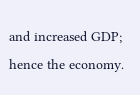and increased GDP; hence the economy.